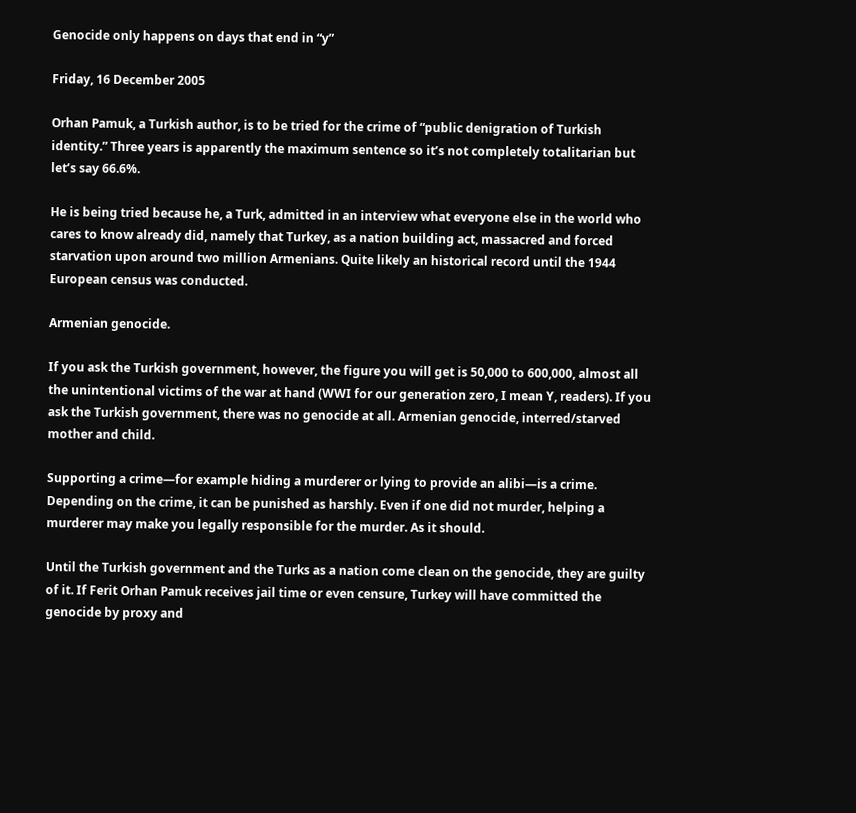Genocide only happens on days that end in “y”

Friday, 16 December 2005

Orhan Pamuk, a Turkish author, is to be tried for the crime of “public denigration of Turkish identity.” Three years is apparently the maximum sentence so it’s not completely totalitarian but let’s say 66.6%.

He is being tried because he, a Turk, admitted in an interview what everyone else in the world who cares to know already did, namely that Turkey, as a nation building act, massacred and forced starvation upon around two million Armenians. Quite likely an historical record until the 1944 European census was conducted.

Armenian genocide.

If you ask the Turkish government, however, the figure you will get is 50,000 to 600,000, almost all the unintentional victims of the war at hand (WWI for our generation zero, I mean Y, readers). If you ask the Turkish government, there was no genocide at all. Armenian genocide, interred/starved mother and child.

Supporting a crime—for example hiding a murderer or lying to provide an alibi—is a crime. Depending on the crime, it can be punished as harshly. Even if one did not murder, helping a murderer may make you legally responsible for the murder. As it should.

Until the Turkish government and the Turks as a nation come clean on the genocide, they are guilty of it. If Ferit Orhan Pamuk receives jail time or even censure, Turkey will have committed the genocide by proxy and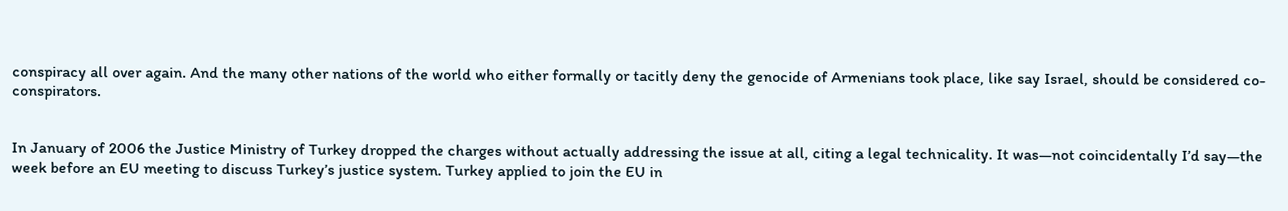conspiracy all over again. And the many other nations of the world who either formally or tacitly deny the genocide of Armenians took place, like say Israel, should be considered co-conspirators.


In January of 2006 the Justice Ministry of Turkey dropped the charges without actually addressing the issue at all, citing a legal technicality. It was—not coincidentally I’d say—the week before an EU meeting to discuss Turkey’s justice system. Turkey applied to join the EU in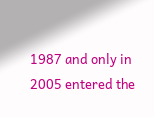1987 and only in 2005 entered the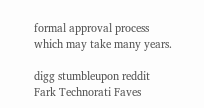formal approval process which may take many years.

digg stumbleupon reddit Fark Technorati Faves